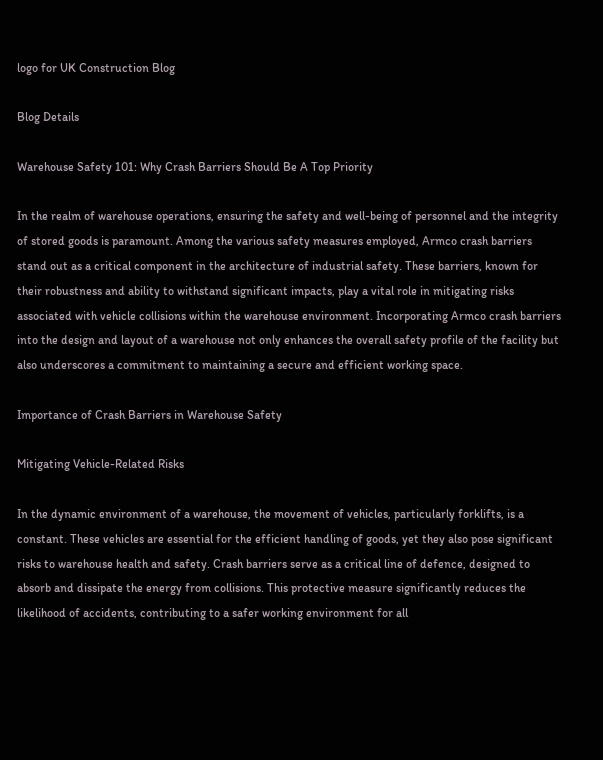logo for UK Construction Blog

Blog Details

Warehouse Safety 101: Why Crash Barriers Should Be A Top Priority

In the realm of warehouse operations, ensuring the safety and well-being of personnel and the integrity of stored goods is paramount. Among the various safety measures employed, Armco crash barriers stand out as a critical component in the architecture of industrial safety. These barriers, known for their robustness and ability to withstand significant impacts, play a vital role in mitigating risks associated with vehicle collisions within the warehouse environment. Incorporating Armco crash barriers into the design and layout of a warehouse not only enhances the overall safety profile of the facility but also underscores a commitment to maintaining a secure and efficient working space.

Importance of Crash Barriers in Warehouse Safety

Mitigating Vehicle-Related Risks

In the dynamic environment of a warehouse, the movement of vehicles, particularly forklifts, is a constant. These vehicles are essential for the efficient handling of goods, yet they also pose significant risks to warehouse health and safety. Crash barriers serve as a critical line of defence, designed to absorb and dissipate the energy from collisions. This protective measure significantly reduces the likelihood of accidents, contributing to a safer working environment for all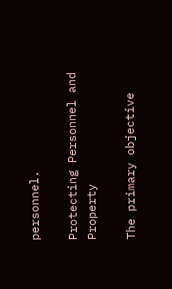personnel.

Protecting Personnel and Property

The primary objective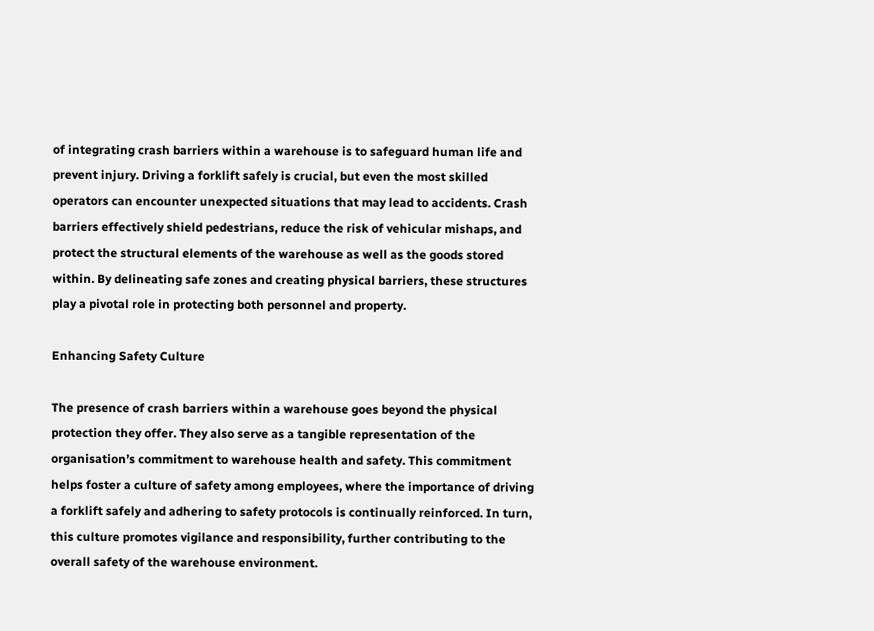of integrating crash barriers within a warehouse is to safeguard human life and prevent injury. Driving a forklift safely is crucial, but even the most skilled operators can encounter unexpected situations that may lead to accidents. Crash barriers effectively shield pedestrians, reduce the risk of vehicular mishaps, and protect the structural elements of the warehouse as well as the goods stored within. By delineating safe zones and creating physical barriers, these structures play a pivotal role in protecting both personnel and property.

Enhancing Safety Culture

The presence of crash barriers within a warehouse goes beyond the physical protection they offer. They also serve as a tangible representation of the organisation’s commitment to warehouse health and safety. This commitment helps foster a culture of safety among employees, where the importance of driving a forklift safely and adhering to safety protocols is continually reinforced. In turn, this culture promotes vigilance and responsibility, further contributing to the overall safety of the warehouse environment.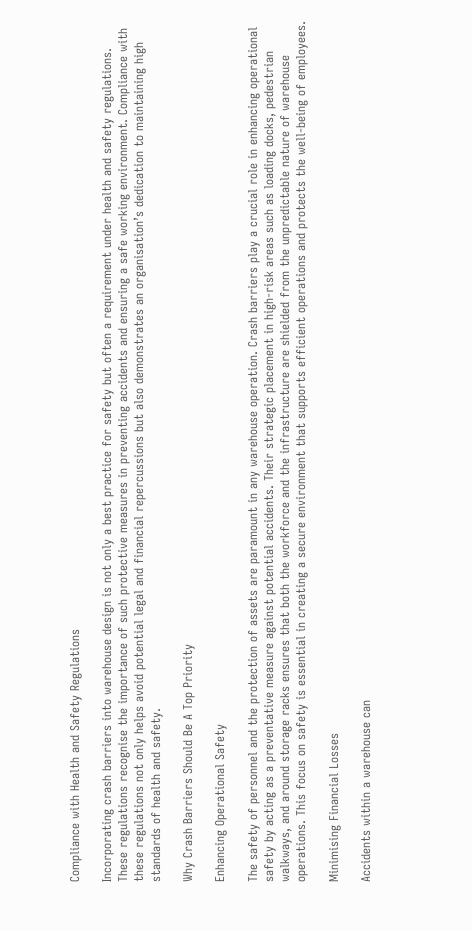Compliance with Health and Safety Regulations

Incorporating crash barriers into warehouse design is not only a best practice for safety but often a requirement under health and safety regulations. These regulations recognise the importance of such protective measures in preventing accidents and ensuring a safe working environment. Compliance with these regulations not only helps avoid potential legal and financial repercussions but also demonstrates an organisation’s dedication to maintaining high standards of health and safety.

Why Crash Barriers Should Be A Top Priority

Enhancing Operational Safety

The safety of personnel and the protection of assets are paramount in any warehouse operation. Crash barriers play a crucial role in enhancing operational safety by acting as a preventative measure against potential accidents. Their strategic placement in high-risk areas such as loading docks, pedestrian walkways, and around storage racks ensures that both the workforce and the infrastructure are shielded from the unpredictable nature of warehouse operations. This focus on safety is essential in creating a secure environment that supports efficient operations and protects the well-being of employees.

Minimising Financial Losses

Accidents within a warehouse can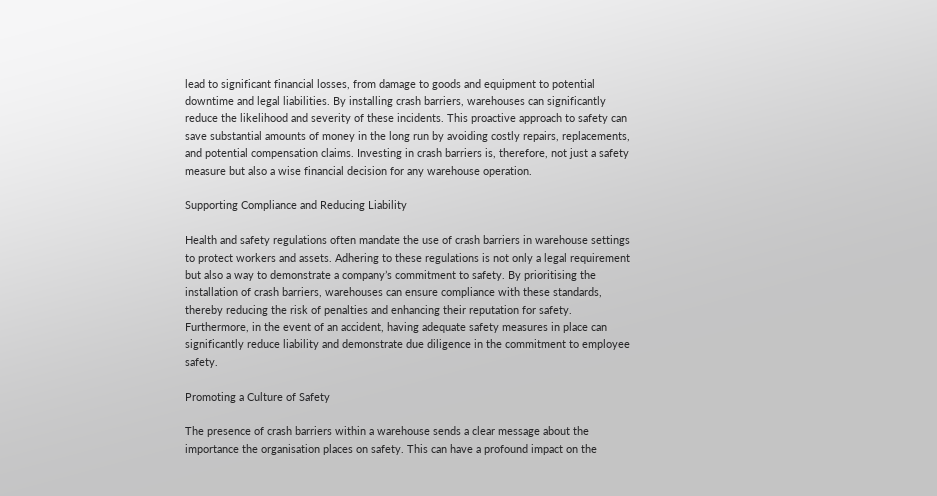lead to significant financial losses, from damage to goods and equipment to potential downtime and legal liabilities. By installing crash barriers, warehouses can significantly reduce the likelihood and severity of these incidents. This proactive approach to safety can save substantial amounts of money in the long run by avoiding costly repairs, replacements, and potential compensation claims. Investing in crash barriers is, therefore, not just a safety measure but also a wise financial decision for any warehouse operation.

Supporting Compliance and Reducing Liability

Health and safety regulations often mandate the use of crash barriers in warehouse settings to protect workers and assets. Adhering to these regulations is not only a legal requirement but also a way to demonstrate a company’s commitment to safety. By prioritising the installation of crash barriers, warehouses can ensure compliance with these standards, thereby reducing the risk of penalties and enhancing their reputation for safety. Furthermore, in the event of an accident, having adequate safety measures in place can significantly reduce liability and demonstrate due diligence in the commitment to employee safety.

Promoting a Culture of Safety

The presence of crash barriers within a warehouse sends a clear message about the importance the organisation places on safety. This can have a profound impact on the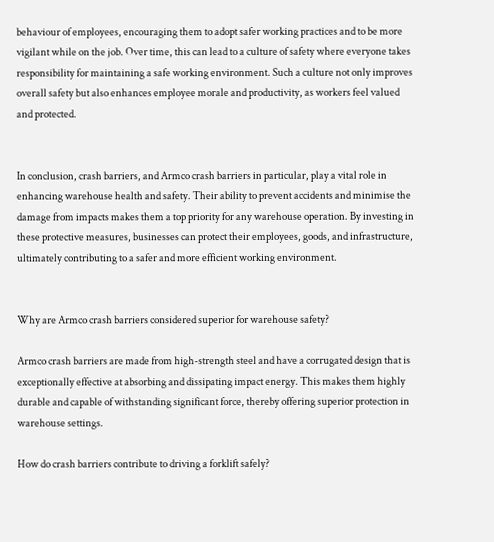behaviour of employees, encouraging them to adopt safer working practices and to be more vigilant while on the job. Over time, this can lead to a culture of safety where everyone takes responsibility for maintaining a safe working environment. Such a culture not only improves overall safety but also enhances employee morale and productivity, as workers feel valued and protected.


In conclusion, crash barriers, and Armco crash barriers in particular, play a vital role in enhancing warehouse health and safety. Their ability to prevent accidents and minimise the damage from impacts makes them a top priority for any warehouse operation. By investing in these protective measures, businesses can protect their employees, goods, and infrastructure, ultimately contributing to a safer and more efficient working environment.


Why are Armco crash barriers considered superior for warehouse safety?

Armco crash barriers are made from high-strength steel and have a corrugated design that is exceptionally effective at absorbing and dissipating impact energy. This makes them highly durable and capable of withstanding significant force, thereby offering superior protection in warehouse settings.

How do crash barriers contribute to driving a forklift safely?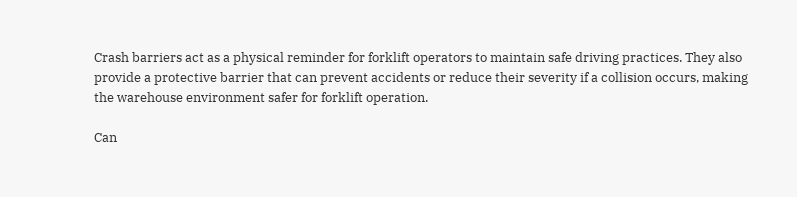Crash barriers act as a physical reminder for forklift operators to maintain safe driving practices. They also provide a protective barrier that can prevent accidents or reduce their severity if a collision occurs, making the warehouse environment safer for forklift operation.

Can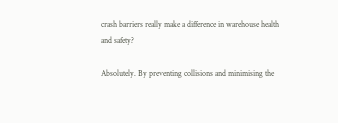crash barriers really make a difference in warehouse health and safety?

Absolutely. By preventing collisions and minimising the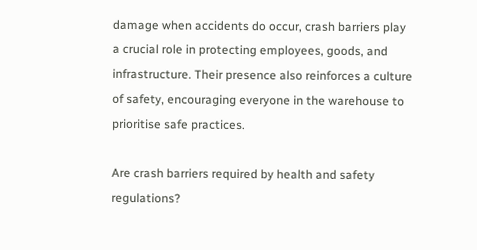damage when accidents do occur, crash barriers play a crucial role in protecting employees, goods, and infrastructure. Their presence also reinforces a culture of safety, encouraging everyone in the warehouse to prioritise safe practices.

Are crash barriers required by health and safety regulations?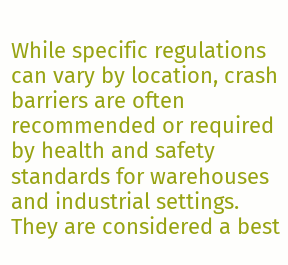While specific regulations can vary by location, crash barriers are often recommended or required by health and safety standards for warehouses and industrial settings. They are considered a best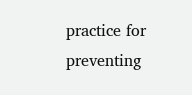practice for preventing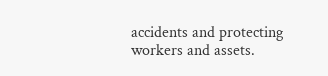accidents and protecting workers and assets.